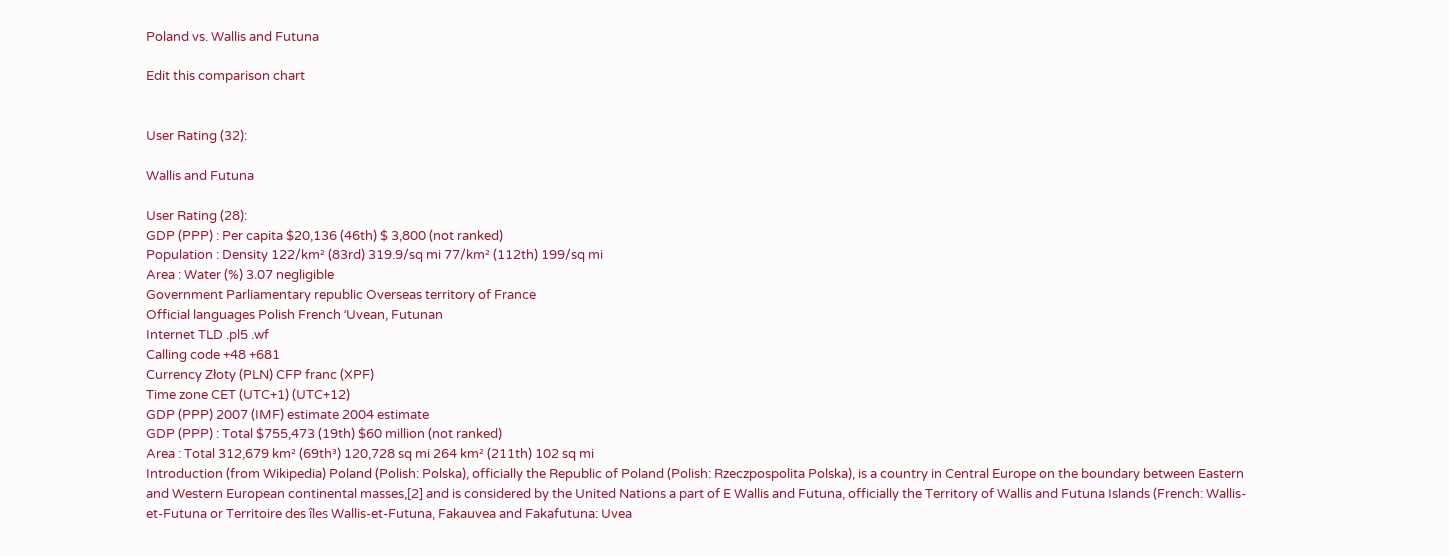Poland vs. Wallis and Futuna

Edit this comparison chart


User Rating (32):

Wallis and Futuna

User Rating (28):
GDP (PPP) : Per capita $20,136 (46th) $ 3,800 (not ranked)
Population : Density 122/km² (83rd) 319.9/sq mi 77/km² (112th) 199/sq mi
Area : Water (%) 3.07 negligible
Government Parliamentary republic Overseas territory of France
Official languages Polish French ʻUvean, Futunan
Internet TLD .pl5 .wf
Calling code +48 +681
Currency Złoty (PLN) CFP franc (XPF)
Time zone CET (UTC+1) (UTC+12)
GDP (PPP) 2007 (IMF) estimate 2004 estimate
GDP (PPP) : Total $755,473 (19th) $60 million (not ranked)
Area : Total 312,679 km² (69th³) 120,728 sq mi 264 km² (211th) 102 sq mi
Introduction (from Wikipedia) Poland (Polish: Polska), officially the Republic of Poland (Polish: Rzeczpospolita Polska), is a country in Central Europe on the boundary between Eastern and Western European continental masses,[2] and is considered by the United Nations a part of E Wallis and Futuna, officially the Territory of Wallis and Futuna Islands (French: Wallis-et-Futuna or Territoire des îles Wallis-et-Futuna, Fakauvea and Fakafutuna: Uvea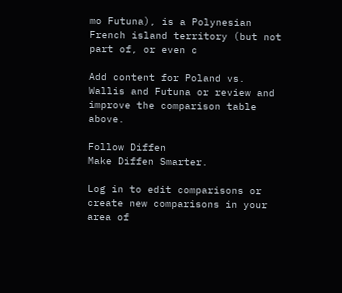mo Futuna), is a Polynesian French island territory (but not part of, or even c

Add content for Poland vs. Wallis and Futuna or review and improve the comparison table above.

Follow Diffen
Make Diffen Smarter.

Log in to edit comparisons or create new comparisons in your area of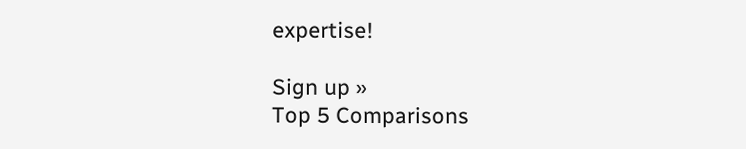expertise!

Sign up »
Top 5 Comparisons